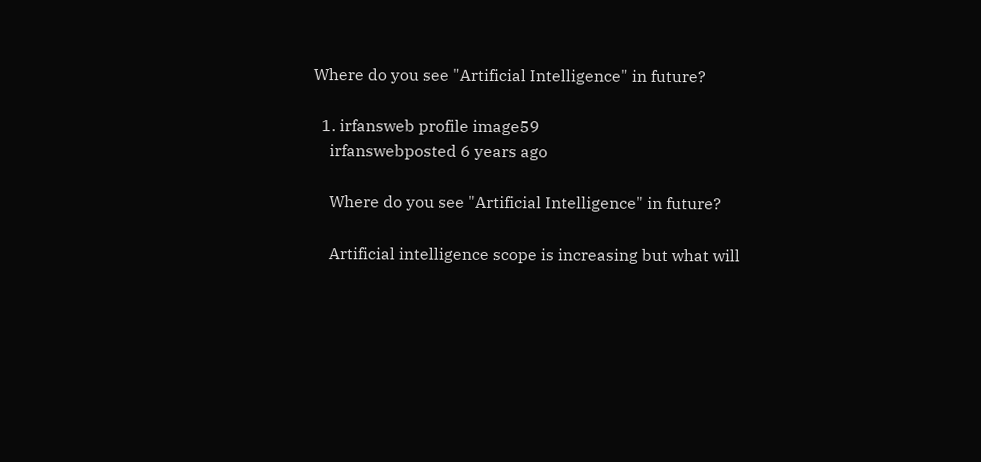Where do you see "Artificial Intelligence" in future?

  1. irfansweb profile image59
    irfanswebposted 6 years ago

    Where do you see "Artificial Intelligence" in future?

    Artificial intelligence scope is increasing but what will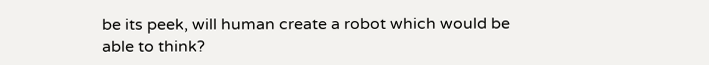be its peek, will human create a robot which would be able to think?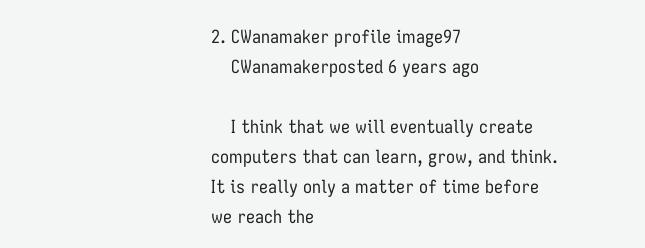2. CWanamaker profile image97
    CWanamakerposted 6 years ago

    I think that we will eventually create computers that can learn, grow, and think.  It is really only a matter of time before we reach the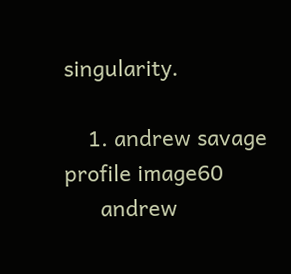singularity.

    1. andrew savage profile image60
      andrew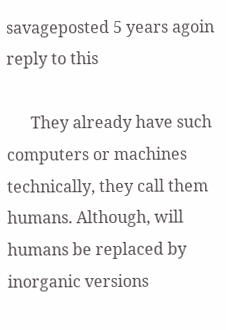savageposted 5 years agoin reply to this

      They already have such computers or machines technically, they call them humans. Although, will humans be replaced by inorganic versions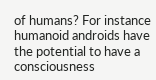of humans? For instance humanoid androids have the potential to have a consciousness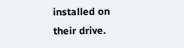installed on their drive.